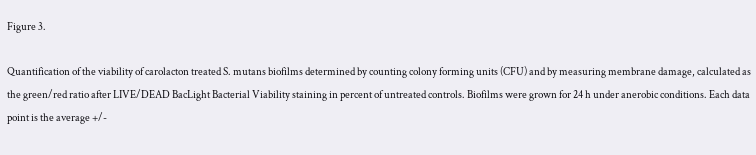Figure 3.

Quantification of the viability of carolacton treated S. mutans biofilms determined by counting colony forming units (CFU) and by measuring membrane damage, calculated as the green/red ratio after LIVE/DEAD BacLight Bacterial Viability staining in percent of untreated controls. Biofilms were grown for 24 h under anerobic conditions. Each data point is the average +/-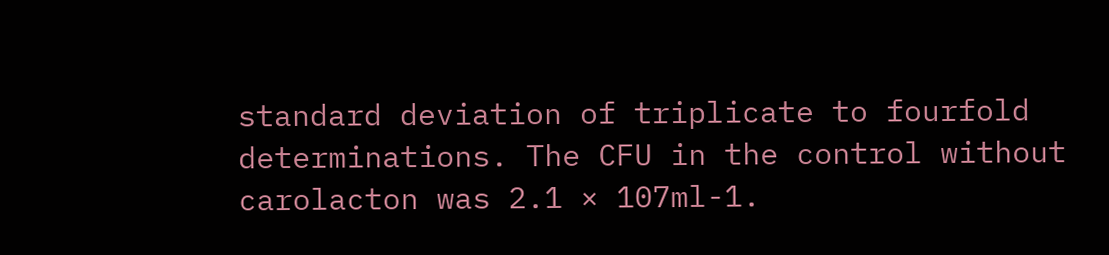standard deviation of triplicate to fourfold determinations. The CFU in the control without carolacton was 2.1 × 107ml-1.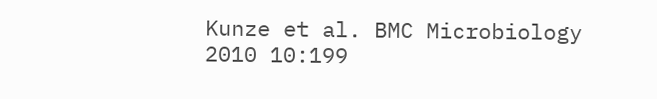Kunze et al. BMC Microbiology 2010 10:199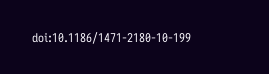doi:10.1186/1471-2180-10-199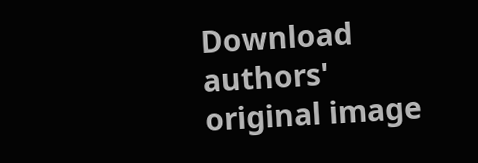Download authors' original image